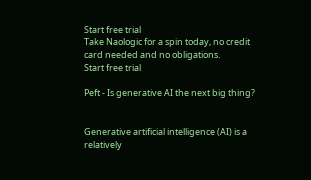Start free trial
Take Naologic for a spin today, no credit card needed and no obligations.
Start free trial

Peft - Is generative AI the next big thing?


Generative artificial intelligence (AI) is a relatively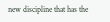new discipline that has the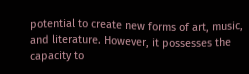potential to create new forms of art, music, and literature. However, it possesses the capacity to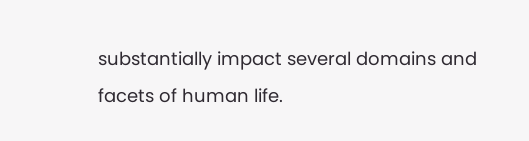substantially impact several domains and facets of human life.